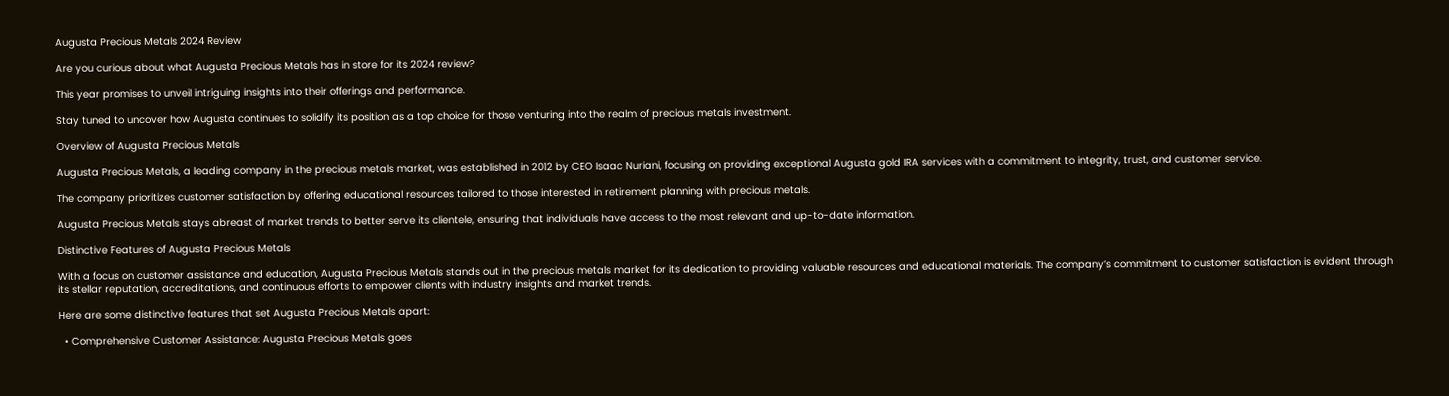Augusta Precious Metals 2024 Review

Are you curious about what Augusta Precious Metals has in store for its 2024 review?

This year promises to unveil intriguing insights into their offerings and performance.

Stay tuned to uncover how Augusta continues to solidify its position as a top choice for those venturing into the realm of precious metals investment.

Overview of Augusta Precious Metals

Augusta Precious Metals, a leading company in the precious metals market, was established in 2012 by CEO Isaac Nuriani, focusing on providing exceptional Augusta gold IRA services with a commitment to integrity, trust, and customer service.

The company prioritizes customer satisfaction by offering educational resources tailored to those interested in retirement planning with precious metals.

Augusta Precious Metals stays abreast of market trends to better serve its clientele, ensuring that individuals have access to the most relevant and up-to-date information.

Distinctive Features of Augusta Precious Metals

With a focus on customer assistance and education, Augusta Precious Metals stands out in the precious metals market for its dedication to providing valuable resources and educational materials. The company’s commitment to customer satisfaction is evident through its stellar reputation, accreditations, and continuous efforts to empower clients with industry insights and market trends.

Here are some distinctive features that set Augusta Precious Metals apart:

  • Comprehensive Customer Assistance: Augusta Precious Metals goes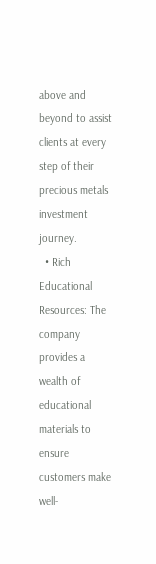above and beyond to assist clients at every step of their precious metals investment journey.
  • Rich Educational Resources: The company provides a wealth of educational materials to ensure customers make well-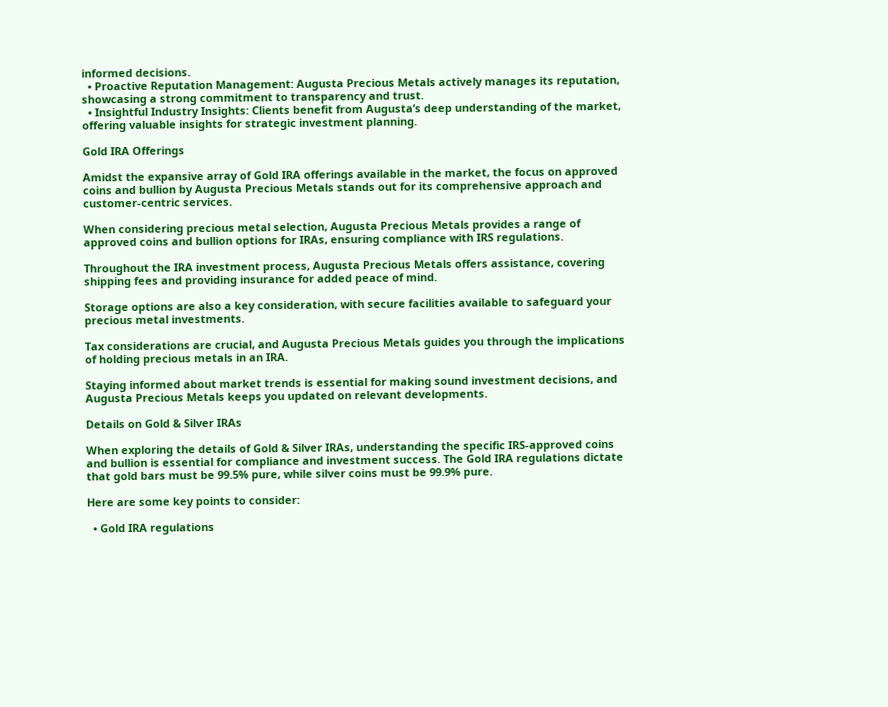informed decisions.
  • Proactive Reputation Management: Augusta Precious Metals actively manages its reputation, showcasing a strong commitment to transparency and trust.
  • Insightful Industry Insights: Clients benefit from Augusta’s deep understanding of the market, offering valuable insights for strategic investment planning.

Gold IRA Offerings

Amidst the expansive array of Gold IRA offerings available in the market, the focus on approved coins and bullion by Augusta Precious Metals stands out for its comprehensive approach and customer-centric services.

When considering precious metal selection, Augusta Precious Metals provides a range of approved coins and bullion options for IRAs, ensuring compliance with IRS regulations.

Throughout the IRA investment process, Augusta Precious Metals offers assistance, covering shipping fees and providing insurance for added peace of mind.

Storage options are also a key consideration, with secure facilities available to safeguard your precious metal investments.

Tax considerations are crucial, and Augusta Precious Metals guides you through the implications of holding precious metals in an IRA.

Staying informed about market trends is essential for making sound investment decisions, and Augusta Precious Metals keeps you updated on relevant developments.

Details on Gold & Silver IRAs

When exploring the details of Gold & Silver IRAs, understanding the specific IRS-approved coins and bullion is essential for compliance and investment success. The Gold IRA regulations dictate that gold bars must be 99.5% pure, while silver coins must be 99.9% pure.

Here are some key points to consider:

  • Gold IRA regulations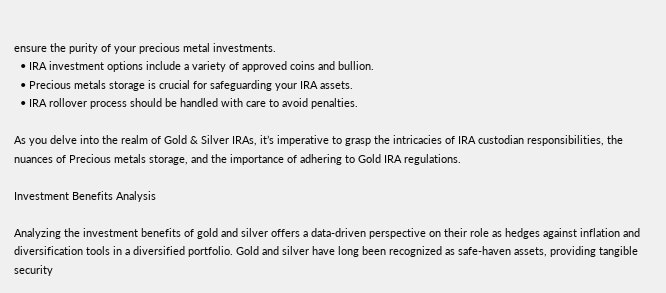ensure the purity of your precious metal investments.
  • IRA investment options include a variety of approved coins and bullion.
  • Precious metals storage is crucial for safeguarding your IRA assets.
  • IRA rollover process should be handled with care to avoid penalties.

As you delve into the realm of Gold & Silver IRAs, it’s imperative to grasp the intricacies of IRA custodian responsibilities, the nuances of Precious metals storage, and the importance of adhering to Gold IRA regulations.

Investment Benefits Analysis

Analyzing the investment benefits of gold and silver offers a data-driven perspective on their role as hedges against inflation and diversification tools in a diversified portfolio. Gold and silver have long been recognized as safe-haven assets, providing tangible security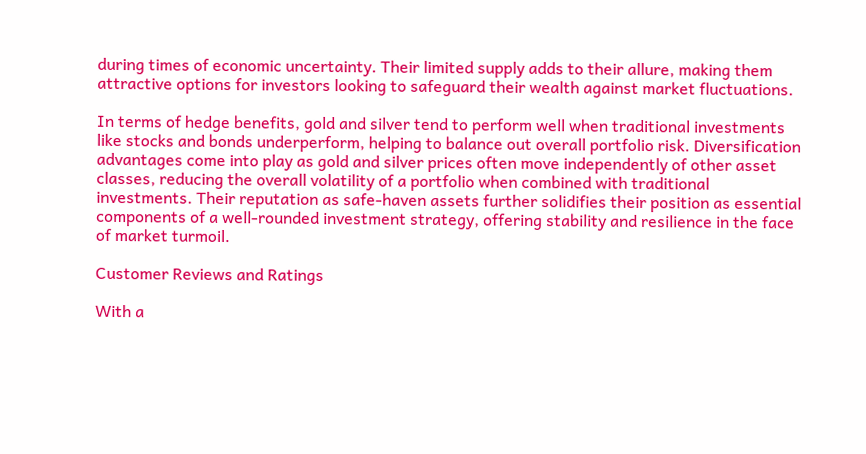during times of economic uncertainty. Their limited supply adds to their allure, making them attractive options for investors looking to safeguard their wealth against market fluctuations.

In terms of hedge benefits, gold and silver tend to perform well when traditional investments like stocks and bonds underperform, helping to balance out overall portfolio risk. Diversification advantages come into play as gold and silver prices often move independently of other asset classes, reducing the overall volatility of a portfolio when combined with traditional investments. Their reputation as safe-haven assets further solidifies their position as essential components of a well-rounded investment strategy, offering stability and resilience in the face of market turmoil.

Customer Reviews and Ratings

With a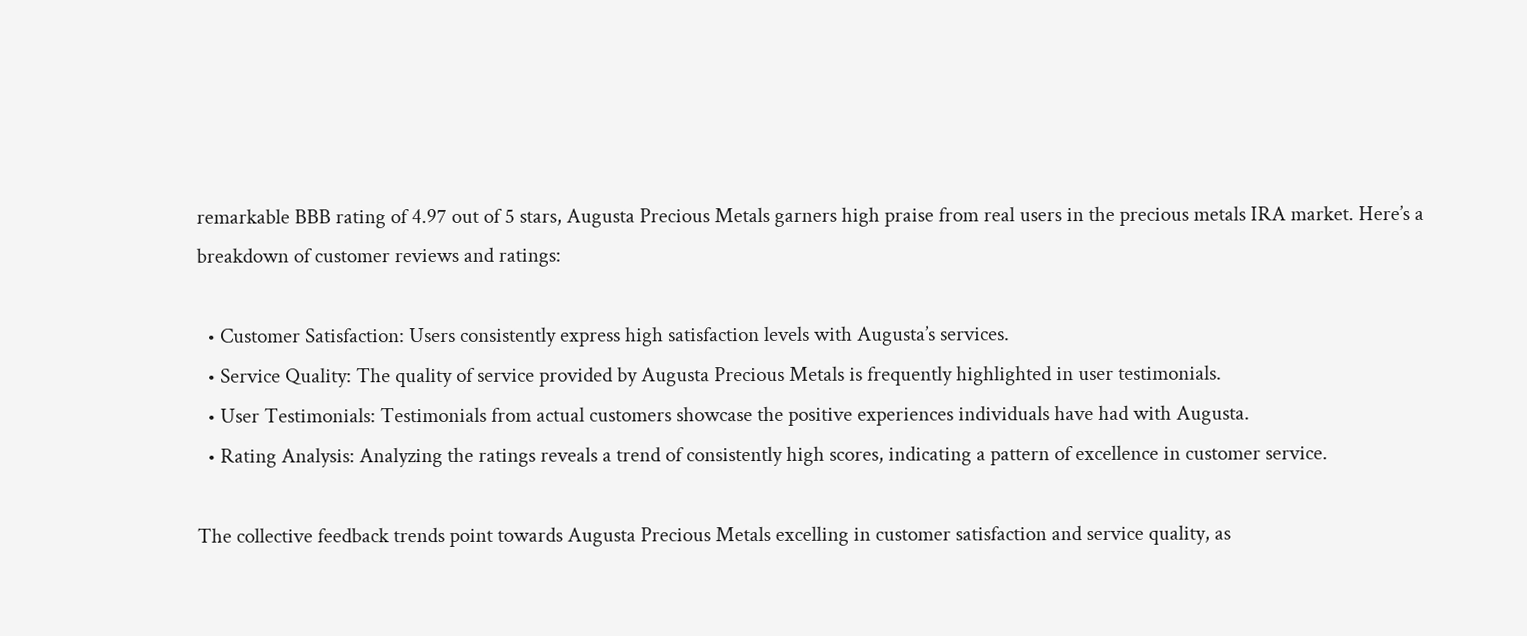remarkable BBB rating of 4.97 out of 5 stars, Augusta Precious Metals garners high praise from real users in the precious metals IRA market. Here’s a breakdown of customer reviews and ratings:

  • Customer Satisfaction: Users consistently express high satisfaction levels with Augusta’s services.
  • Service Quality: The quality of service provided by Augusta Precious Metals is frequently highlighted in user testimonials.
  • User Testimonials: Testimonials from actual customers showcase the positive experiences individuals have had with Augusta.
  • Rating Analysis: Analyzing the ratings reveals a trend of consistently high scores, indicating a pattern of excellence in customer service.

The collective feedback trends point towards Augusta Precious Metals excelling in customer satisfaction and service quality, as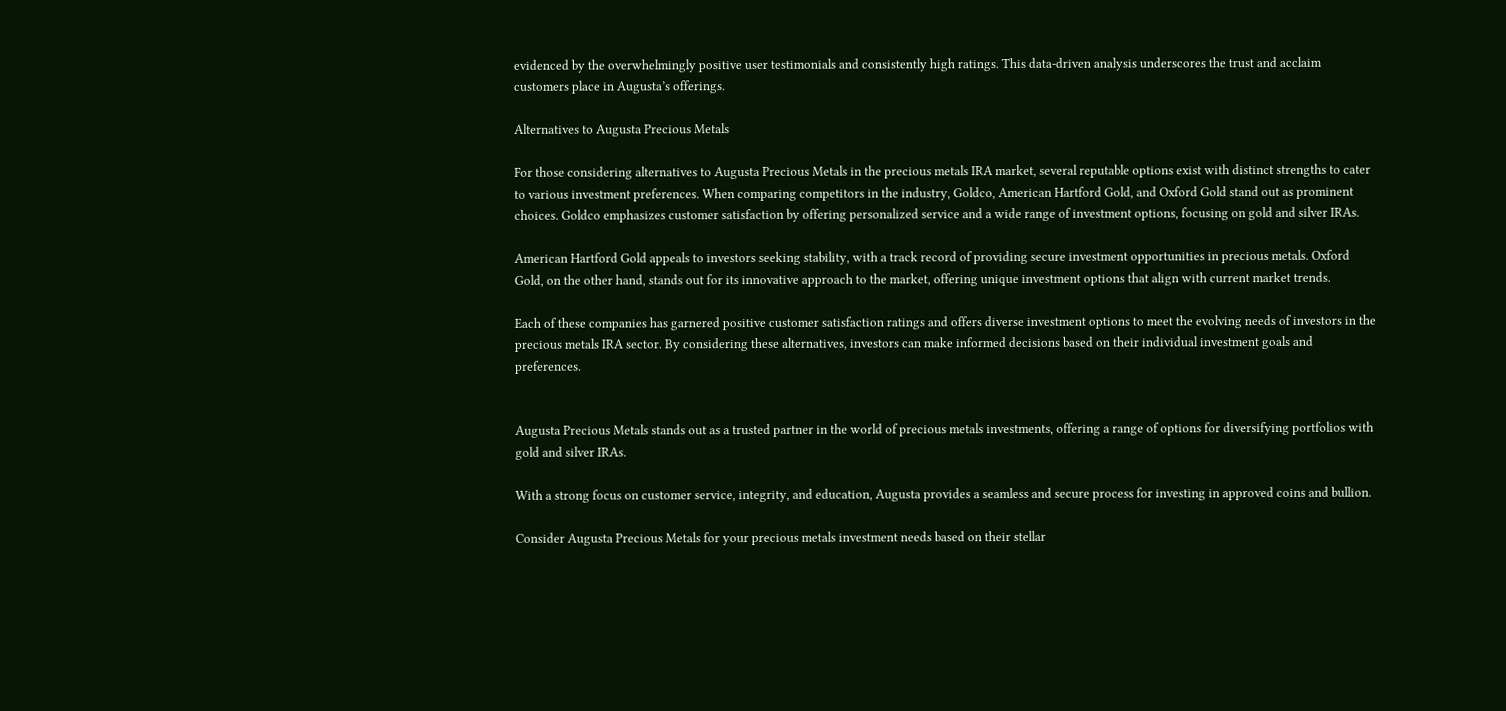evidenced by the overwhelmingly positive user testimonials and consistently high ratings. This data-driven analysis underscores the trust and acclaim customers place in Augusta’s offerings.

Alternatives to Augusta Precious Metals

For those considering alternatives to Augusta Precious Metals in the precious metals IRA market, several reputable options exist with distinct strengths to cater to various investment preferences. When comparing competitors in the industry, Goldco, American Hartford Gold, and Oxford Gold stand out as prominent choices. Goldco emphasizes customer satisfaction by offering personalized service and a wide range of investment options, focusing on gold and silver IRAs.

American Hartford Gold appeals to investors seeking stability, with a track record of providing secure investment opportunities in precious metals. Oxford Gold, on the other hand, stands out for its innovative approach to the market, offering unique investment options that align with current market trends.

Each of these companies has garnered positive customer satisfaction ratings and offers diverse investment options to meet the evolving needs of investors in the precious metals IRA sector. By considering these alternatives, investors can make informed decisions based on their individual investment goals and preferences.


Augusta Precious Metals stands out as a trusted partner in the world of precious metals investments, offering a range of options for diversifying portfolios with gold and silver IRAs.

With a strong focus on customer service, integrity, and education, Augusta provides a seamless and secure process for investing in approved coins and bullion.

Consider Augusta Precious Metals for your precious metals investment needs based on their stellar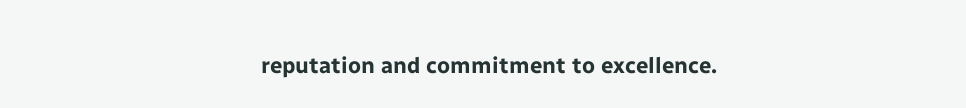reputation and commitment to excellence.